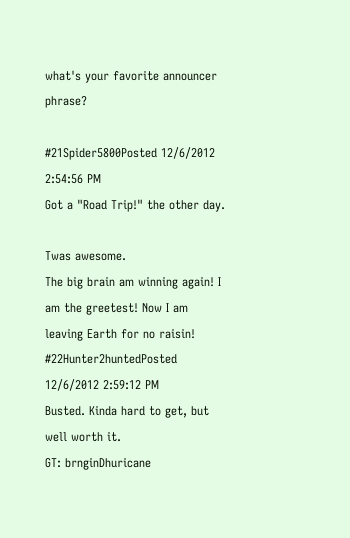what's your favorite announcer phrase?

#21Spider5800Posted 12/6/2012 2:54:56 PM
Got a "Road Trip!" the other day.

Twas awesome.
The big brain am winning again! I am the greetest! Now I am leaving Earth for no raisin!
#22Hunter2huntedPosted 12/6/2012 2:59:12 PM
Busted. Kinda hard to get, but well worth it.
GT: brnginDhuricane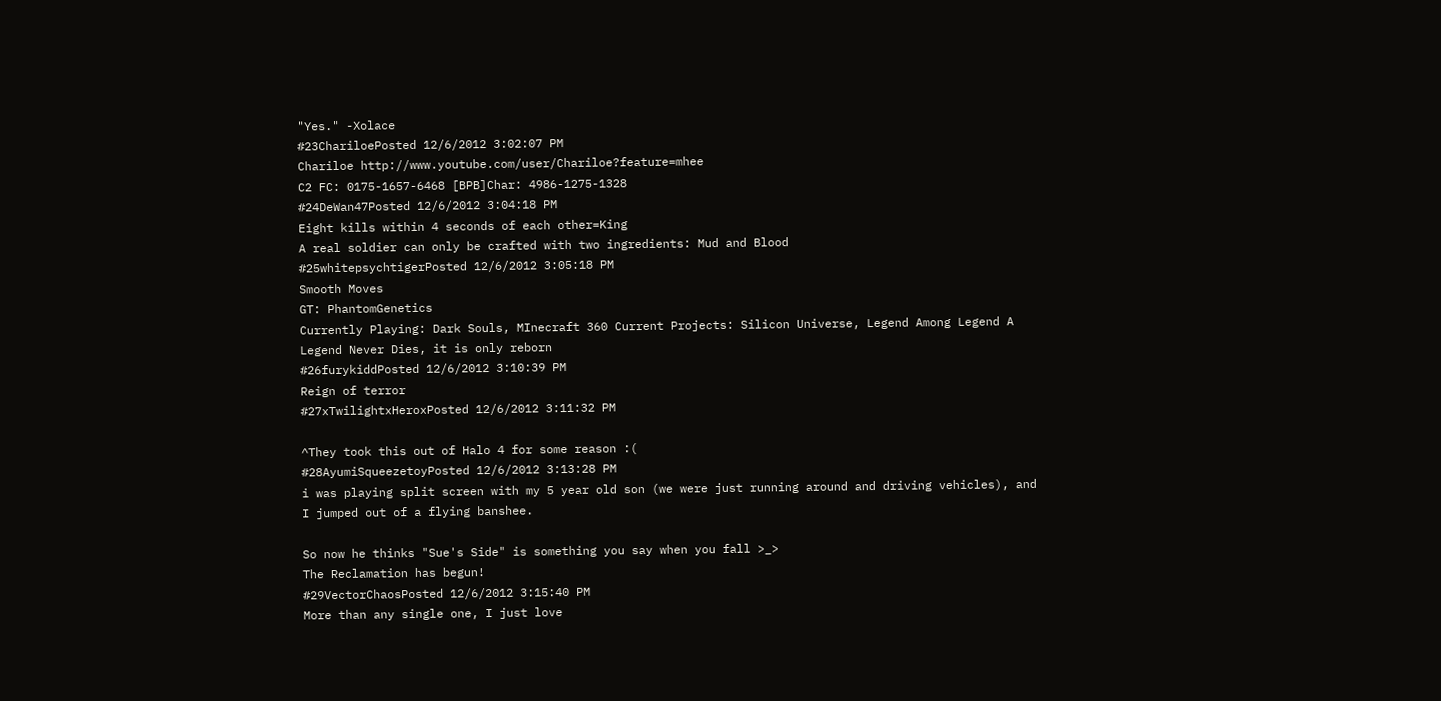"Yes." -Xolace
#23ChariloePosted 12/6/2012 3:02:07 PM
Chariloe http://www.youtube.com/user/Chariloe?feature=mhee
C2 FC: 0175-1657-6468 [BPB]Char: 4986-1275-1328
#24DeWan47Posted 12/6/2012 3:04:18 PM
Eight kills within 4 seconds of each other=King
A real soldier can only be crafted with two ingredients: Mud and Blood
#25whitepsychtigerPosted 12/6/2012 3:05:18 PM
Smooth Moves
GT: PhantomGenetics
Currently Playing: Dark Souls, MInecraft 360 Current Projects: Silicon Universe, Legend Among Legend A Legend Never Dies, it is only reborn
#26furykiddPosted 12/6/2012 3:10:39 PM
Reign of terror
#27xTwilightxHeroxPosted 12/6/2012 3:11:32 PM

^They took this out of Halo 4 for some reason :(
#28AyumiSqueezetoyPosted 12/6/2012 3:13:28 PM
i was playing split screen with my 5 year old son (we were just running around and driving vehicles), and I jumped out of a flying banshee.

So now he thinks "Sue's Side" is something you say when you fall >_>
The Reclamation has begun!
#29VectorChaosPosted 12/6/2012 3:15:40 PM
More than any single one, I just love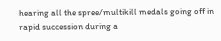hearing all the spree/multikill medals going off in rapid succession during a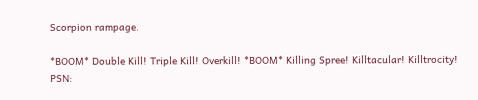Scorpion rampage.

*BOOM* Double Kill! Triple Kill! Overkill! *BOOM* Killing Spree! Killtacular! Killtrocity!
PSN: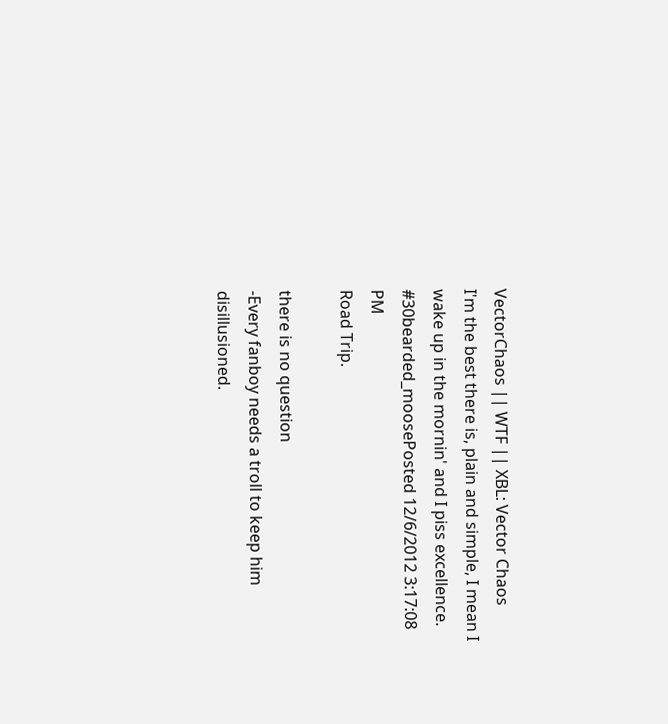VectorChaos || WTF || XBL: Vector Chaos
I'm the best there is, plain and simple, I mean I wake up in the mornin' and I piss excellence.
#30bearded_moosePosted 12/6/2012 3:17:08 PM
Road Trip.

there is no question
-Every fanboy needs a troll to keep him disillusioned.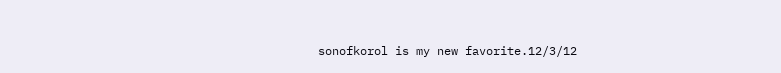sonofkorol is my new favorite.12/3/12